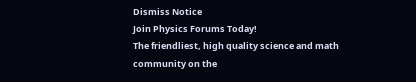Dismiss Notice
Join Physics Forums Today!
The friendliest, high quality science and math community on the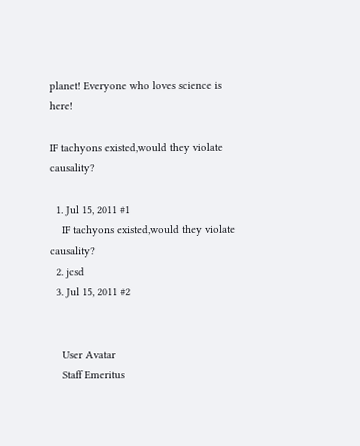planet! Everyone who loves science is here!

IF tachyons existed,would they violate causality?

  1. Jul 15, 2011 #1
    IF tachyons existed,would they violate causality?
  2. jcsd
  3. Jul 15, 2011 #2


    User Avatar
    Staff Emeritus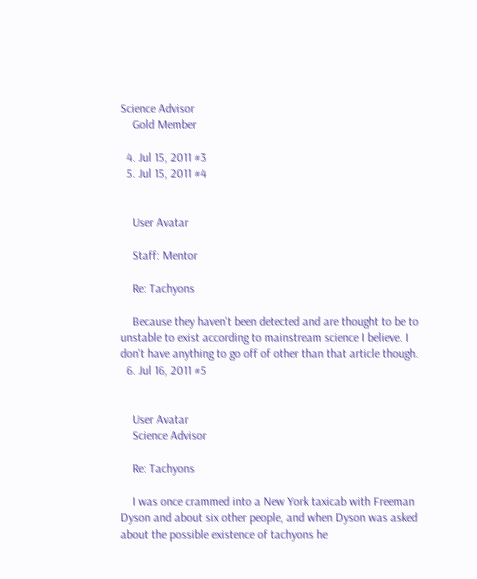Science Advisor
    Gold Member

  4. Jul 15, 2011 #3
  5. Jul 15, 2011 #4


    User Avatar

    Staff: Mentor

    Re: Tachyons

    Because they haven't been detected and are thought to be to unstable to exist according to mainstream science I believe. I don't have anything to go off of other than that article though.
  6. Jul 16, 2011 #5


    User Avatar
    Science Advisor

    Re: Tachyons

    I was once crammed into a New York taxicab with Freeman Dyson and about six other people, and when Dyson was asked about the possible existence of tachyons he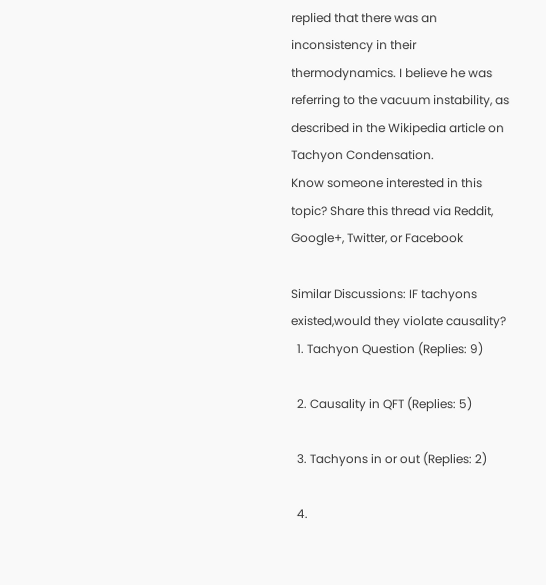replied that there was an inconsistency in their thermodynamics. I believe he was referring to the vacuum instability, as described in the Wikipedia article on Tachyon Condensation.
Know someone interested in this topic? Share this thread via Reddit, Google+, Twitter, or Facebook

Similar Discussions: IF tachyons existed,would they violate causality?
  1. Tachyon Question (Replies: 9)

  2. Causality in QFT (Replies: 5)

  3. Tachyons in or out (Replies: 2)

  4.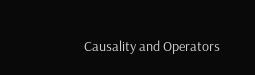Causality and Operators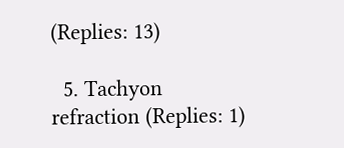(Replies: 13)

  5. Tachyon refraction (Replies: 1)